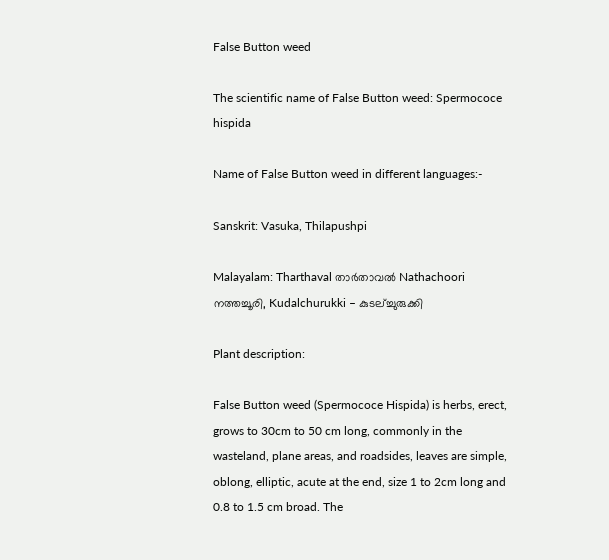False Button weed

The scientific name of False Button weed: Spermococe hispida

Name of False Button weed in different languages:-

Sanskrit: Vasuka, Thilapushpi

Malayalam: Tharthaval താർതാവൽ Nathachoori നത്തച്ചൂരി, Kudalchurukki – കുടല്ച്ചുരുക്കി

Plant description:

False Button weed (Spermococe Hispida) is herbs, erect, grows to 30cm to 50 cm long, commonly in the wasteland, plane areas, and roadsides, leaves are simple, oblong, elliptic, acute at the end, size 1 to 2cm long and 0.8 to 1.5 cm broad. The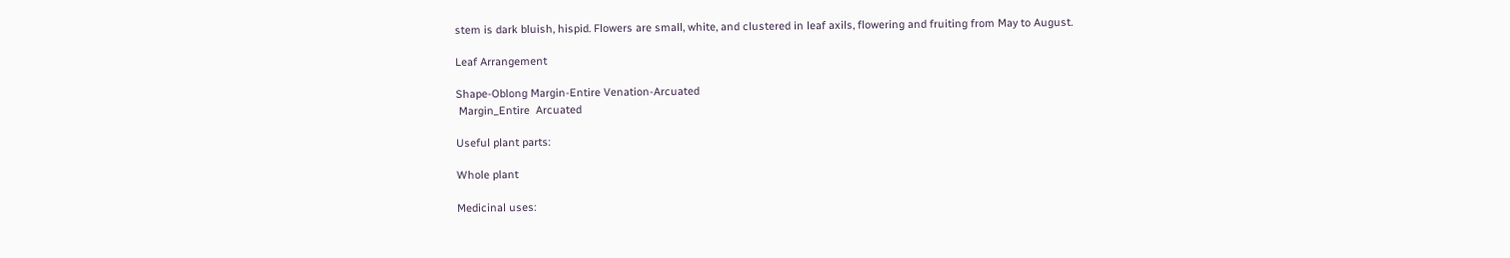stem is dark bluish, hispid. Flowers are small, white, and clustered in leaf axils, flowering and fruiting from May to August.

Leaf Arrangement

Shape-Oblong Margin-Entire Venation-Arcuated
 Margin_Entire  Arcuated

Useful plant parts:

Whole plant

Medicinal uses: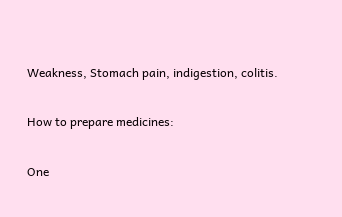Weakness, Stomach pain, indigestion, colitis.

How to prepare medicines:

One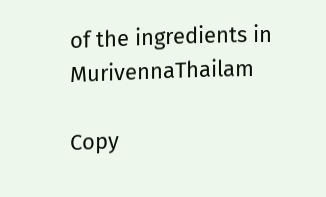of the ingredients in MurivennaThailam

Copy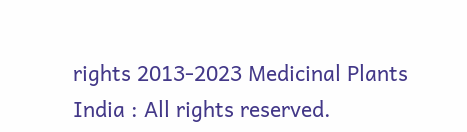rights 2013-2023 Medicinal Plants India : All rights reserved.